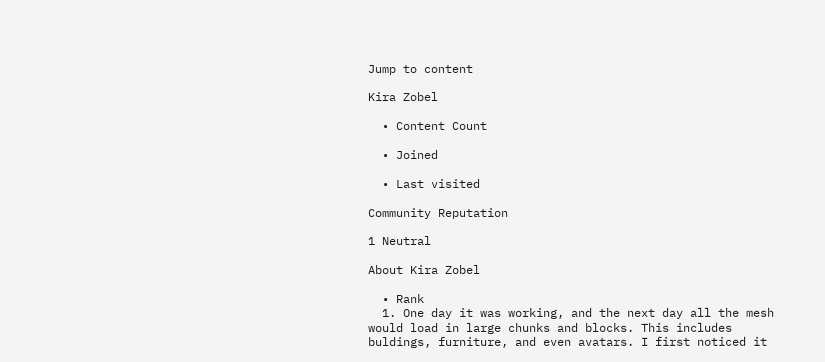Jump to content

Kira Zobel

  • Content Count

  • Joined

  • Last visited

Community Reputation

1 Neutral

About Kira Zobel

  • Rank
  1. One day it was working, and the next day all the mesh would load in large chunks and blocks. This includes buldings, furniture, and even avatars. I first noticed it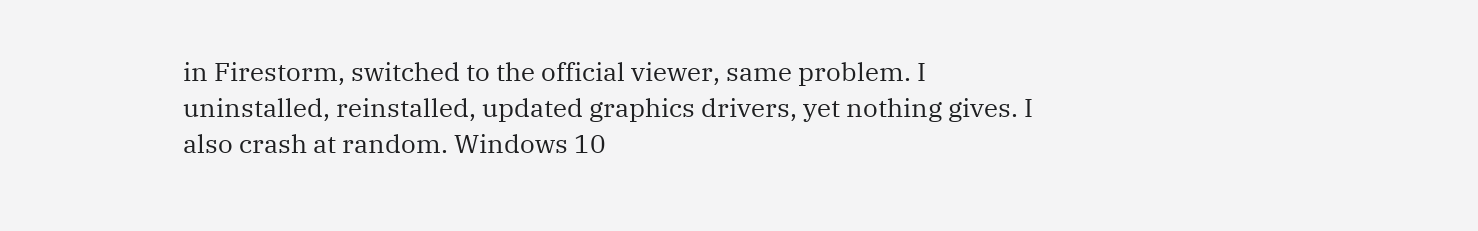in Firestorm, switched to the official viewer, same problem. I uninstalled, reinstalled, updated graphics drivers, yet nothing gives. I also crash at random. Windows 10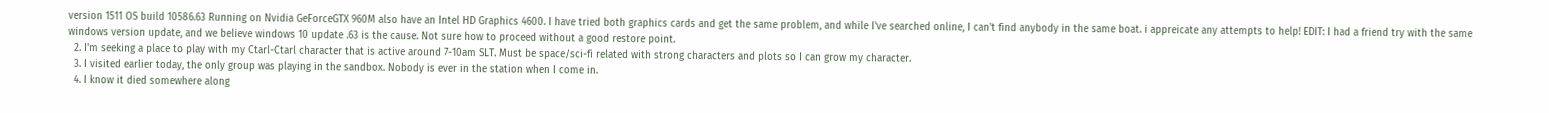version 1511 OS build 10586.63 Running on Nvidia GeForceGTX 960M also have an Intel HD Graphics 4600. I have tried both graphics cards and get the same problem, and while I've searched online, I can't find anybody in the same boat. i appreicate any attempts to help! EDIT: I had a friend try with the same windows version update, and we believe windows 10 update .63 is the cause. Not sure how to proceed without a good restore point.
  2. I'm seeking a place to play with my Ctarl-Ctarl character that is active around 7-10am SLT. Must be space/sci-fi related with strong characters and plots so I can grow my character.
  3. I visited earlier today, the only group was playing in the sandbox. Nobody is ever in the station when I come in.
  4. I know it died somewhere along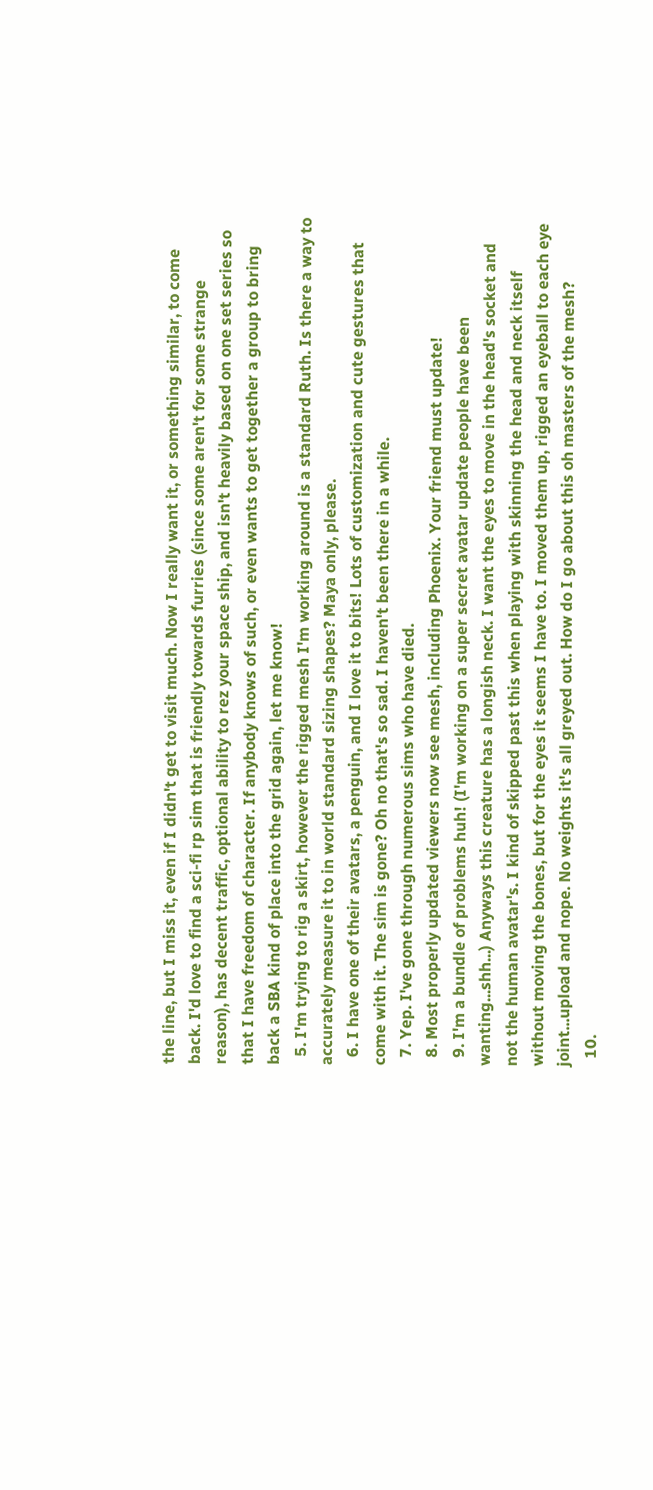the line, but I miss it, even if I didn't get to visit much. Now I really want it, or something similar, to come back. I'd love to find a sci-fi rp sim that is friendly towards furries (since some aren't for some strange reason), has decent traffic, optional ability to rez your space ship, and isn't heavily based on one set series so that I have freedom of character. If anybody knows of such, or even wants to get together a group to bring back a SBA kind of place into the grid again, let me know!
  5. I'm trying to rig a skirt, however the rigged mesh I'm working around is a standard Ruth. Is there a way to accurately measure it to in world standard sizing shapes? Maya only, please.
  6. I have one of their avatars, a penguin, and I love it to bits! Lots of customization and cute gestures that come with it. The sim is gone? Oh no that's so sad. I haven't been there in a while.
  7. Yep. I've gone through numerous sims who have died.
  8. Most properly updated viewers now see mesh, including Phoenix. Your friend must update!
  9. I'm a bundle of problems huh! (I'm working on a super secret avatar update people have been wanting...shh...) Anyways this creature has a longish neck. I want the eyes to move in the head's socket and not the human avatar's. I kind of skipped past this when playing with skinning the head and neck itself without moving the bones, but for the eyes it seems I have to. I moved them up, rigged an eyeball to each eye joint...upload and nope. No weights it's all greyed out. How do I go about this oh masters of the mesh?
  10.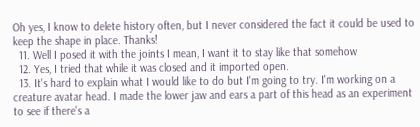Oh yes, I know to delete history often, but I never considered the fact it could be used to keep the shape in place. Thanks!
  11. Well I posed it with the joints I mean, I want it to stay like that somehow
  12. Yes, I tried that while it was closed and it imported open.
  13. It's hard to explain what I would like to do but I'm going to try. I'm working on a creature avatar head. I made the lower jaw and ears a part of this head as an experiment to see if there's a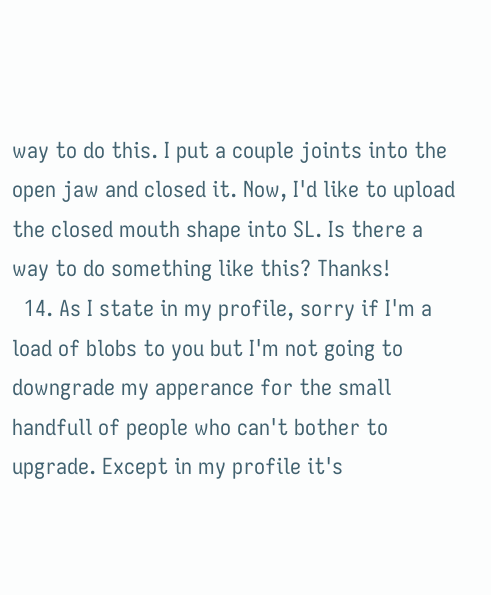way to do this. I put a couple joints into the open jaw and closed it. Now, I'd like to upload the closed mouth shape into SL. Is there a way to do something like this? Thanks!
  14. As I state in my profile, sorry if I'm a load of blobs to you but I'm not going to downgrade my apperance for the small handfull of people who can't bother to upgrade. Except in my profile it's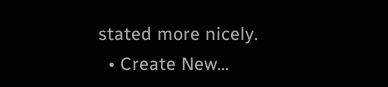stated more nicely.
  • Create New...